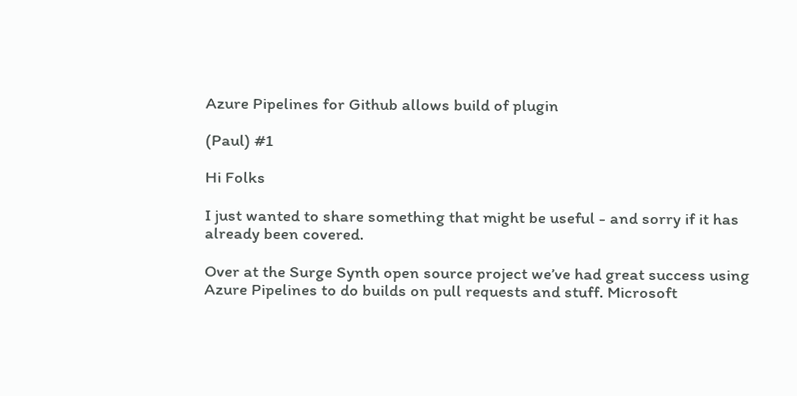Azure Pipelines for Github allows build of plugin

(Paul) #1

Hi Folks

I just wanted to share something that might be useful - and sorry if it has already been covered.

Over at the Surge Synth open source project we’ve had great success using Azure Pipelines to do builds on pull requests and stuff. Microsoft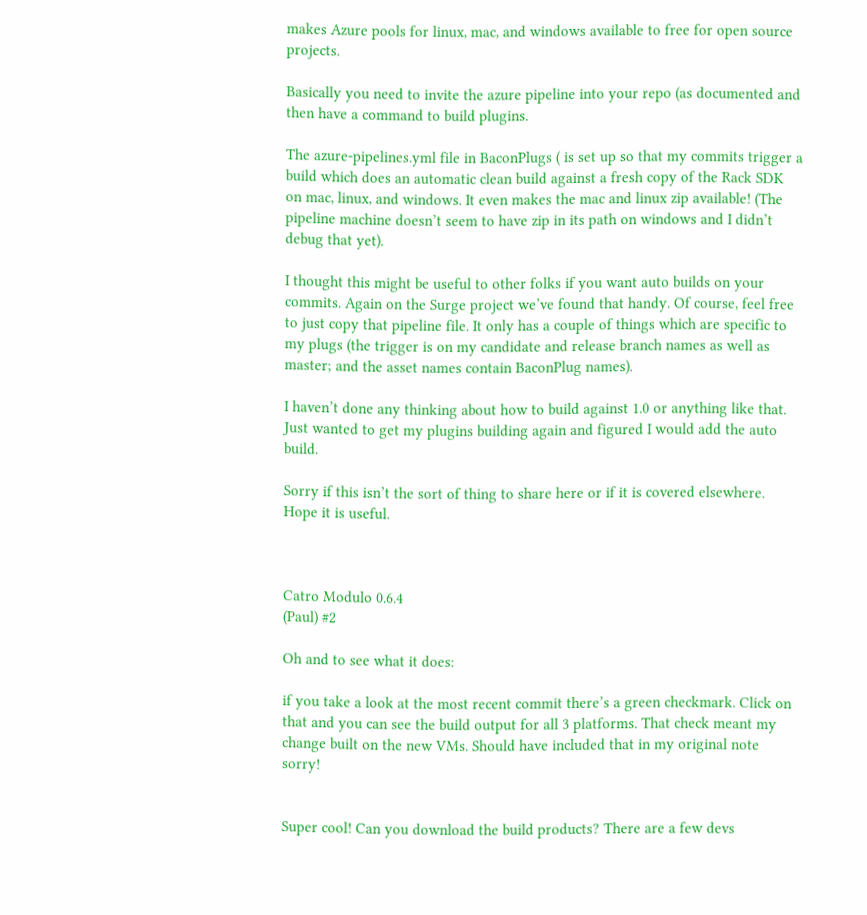makes Azure pools for linux, mac, and windows available to free for open source projects.

Basically you need to invite the azure pipeline into your repo (as documented and then have a command to build plugins.

The azure-pipelines.yml file in BaconPlugs ( is set up so that my commits trigger a build which does an automatic clean build against a fresh copy of the Rack SDK on mac, linux, and windows. It even makes the mac and linux zip available! (The pipeline machine doesn’t seem to have zip in its path on windows and I didn’t debug that yet).

I thought this might be useful to other folks if you want auto builds on your commits. Again on the Surge project we’ve found that handy. Of course, feel free to just copy that pipeline file. It only has a couple of things which are specific to my plugs (the trigger is on my candidate and release branch names as well as master; and the asset names contain BaconPlug names).

I haven’t done any thinking about how to build against 1.0 or anything like that. Just wanted to get my plugins building again and figured I would add the auto build.

Sorry if this isn’t the sort of thing to share here or if it is covered elsewhere. Hope it is useful.



Catro Modulo 0.6.4
(Paul) #2

Oh and to see what it does:

if you take a look at the most recent commit there’s a green checkmark. Click on that and you can see the build output for all 3 platforms. That check meant my change built on the new VMs. Should have included that in my original note sorry!


Super cool! Can you download the build products? There are a few devs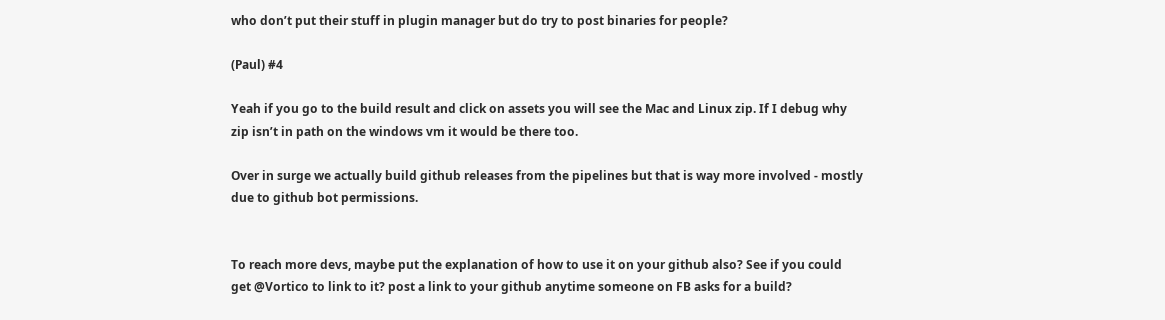who don’t put their stuff in plugin manager but do try to post binaries for people?

(Paul) #4

Yeah if you go to the build result and click on assets you will see the Mac and Linux zip. If I debug why zip isn’t in path on the windows vm it would be there too.

Over in surge we actually build github releases from the pipelines but that is way more involved - mostly due to github bot permissions.


To reach more devs, maybe put the explanation of how to use it on your github also? See if you could get @Vortico to link to it? post a link to your github anytime someone on FB asks for a build?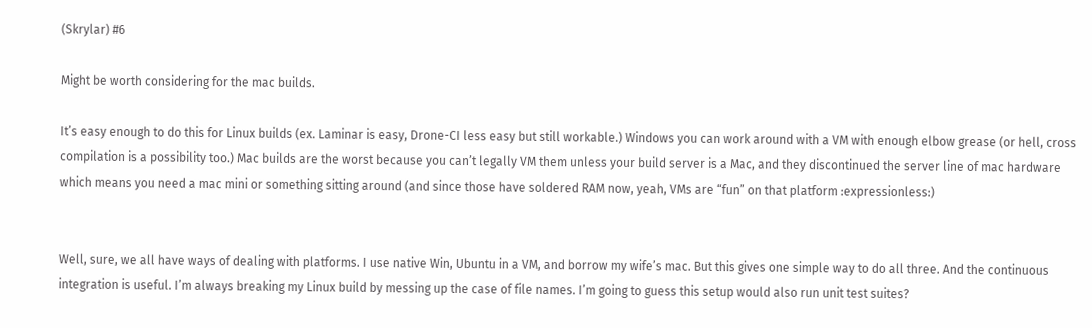(Skrylar) #6

Might be worth considering for the mac builds.

It’s easy enough to do this for Linux builds (ex. Laminar is easy, Drone-CI less easy but still workable.) Windows you can work around with a VM with enough elbow grease (or hell, cross compilation is a possibility too.) Mac builds are the worst because you can’t legally VM them unless your build server is a Mac, and they discontinued the server line of mac hardware which means you need a mac mini or something sitting around (and since those have soldered RAM now, yeah, VMs are “fun” on that platform :expressionless:)


Well, sure, we all have ways of dealing with platforms. I use native Win, Ubuntu in a VM, and borrow my wife’s mac. But this gives one simple way to do all three. And the continuous integration is useful. I’m always breaking my Linux build by messing up the case of file names. I’m going to guess this setup would also run unit test suites?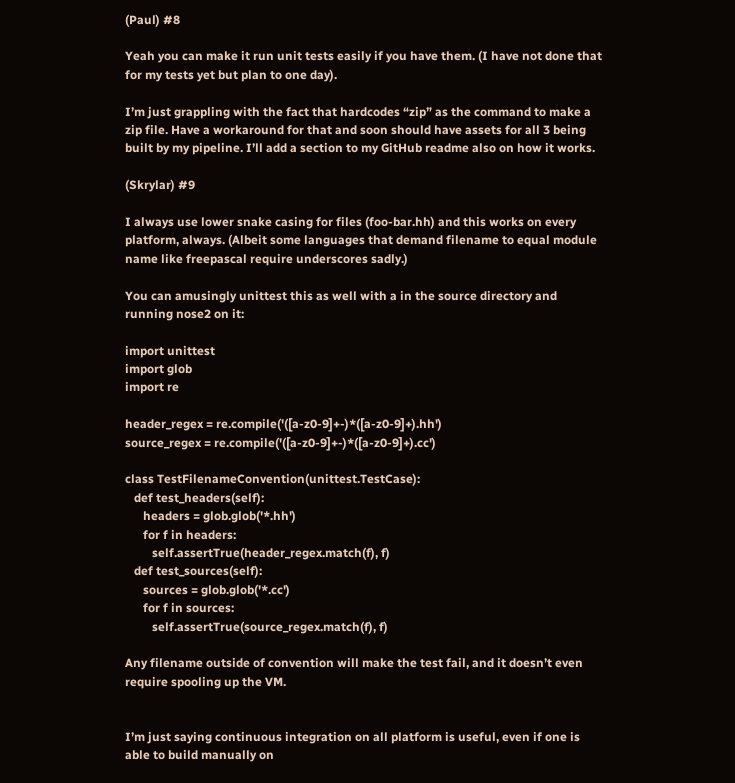(Paul) #8

Yeah you can make it run unit tests easily if you have them. (I have not done that for my tests yet but plan to one day).

I’m just grappling with the fact that hardcodes “zip” as the command to make a zip file. Have a workaround for that and soon should have assets for all 3 being built by my pipeline. I’ll add a section to my GitHub readme also on how it works.

(Skrylar) #9

I always use lower snake casing for files (foo-bar.hh) and this works on every platform, always. (Albeit some languages that demand filename to equal module name like freepascal require underscores sadly.)

You can amusingly unittest this as well with a in the source directory and running nose2 on it:

import unittest
import glob
import re

header_regex = re.compile('([a-z0-9]+-)*([a-z0-9]+).hh')
source_regex = re.compile('([a-z0-9]+-)*([a-z0-9]+).cc')

class TestFilenameConvention(unittest.TestCase):
   def test_headers(self):
      headers = glob.glob('*.hh')
      for f in headers:
         self.assertTrue(header_regex.match(f), f)
   def test_sources(self):
      sources = glob.glob('*.cc')
      for f in sources:
         self.assertTrue(source_regex.match(f), f)

Any filename outside of convention will make the test fail, and it doesn’t even require spooling up the VM.


I’m just saying continuous integration on all platform is useful, even if one is able to build manually on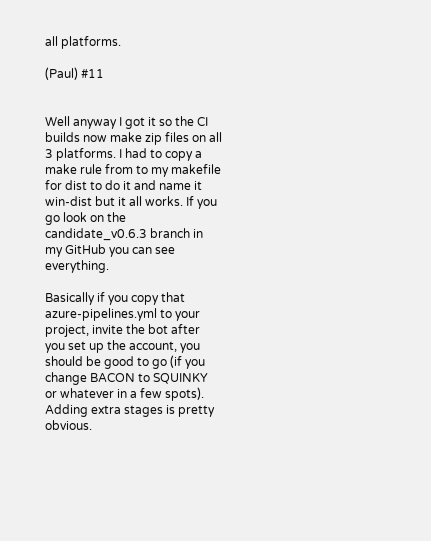all platforms.

(Paul) #11


Well anyway I got it so the CI builds now make zip files on all 3 platforms. I had to copy a make rule from to my makefile for dist to do it and name it win-dist but it all works. If you go look on the candidate_v0.6.3 branch in my GitHub you can see everything.

Basically if you copy that azure-pipelines.yml to your project, invite the bot after you set up the account, you should be good to go (if you change BACON to SQUINKY or whatever in a few spots). Adding extra stages is pretty obvious.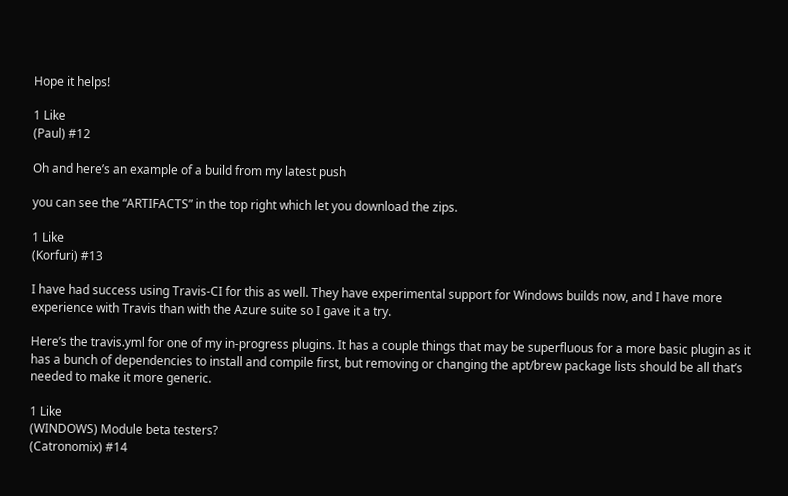Hope it helps!

1 Like
(Paul) #12

Oh and here’s an example of a build from my latest push

you can see the “ARTIFACTS” in the top right which let you download the zips.

1 Like
(Korfuri) #13

I have had success using Travis-CI for this as well. They have experimental support for Windows builds now, and I have more experience with Travis than with the Azure suite so I gave it a try.

Here’s the travis.yml for one of my in-progress plugins. It has a couple things that may be superfluous for a more basic plugin as it has a bunch of dependencies to install and compile first, but removing or changing the apt/brew package lists should be all that’s needed to make it more generic.

1 Like
(WINDOWS) Module beta testers?
(Catronomix) #14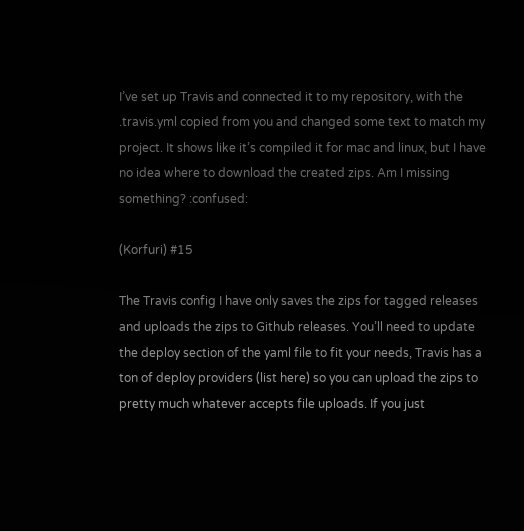I’ve set up Travis and connected it to my repository, with the .travis.yml copied from you and changed some text to match my project. It shows like it’s compiled it for mac and linux, but I have no idea where to download the created zips. Am I missing something? :confused:

(Korfuri) #15

The Travis config I have only saves the zips for tagged releases and uploads the zips to Github releases. You’ll need to update the deploy section of the yaml file to fit your needs, Travis has a ton of deploy providers (list here) so you can upload the zips to pretty much whatever accepts file uploads. If you just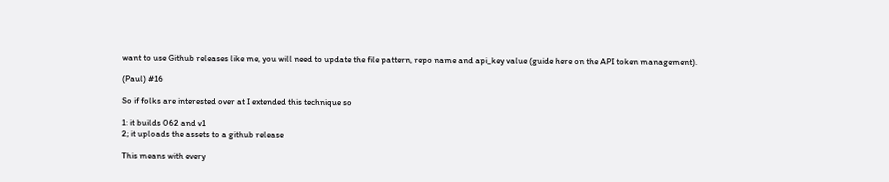want to use Github releases like me, you will need to update the file pattern, repo name and api_key value (guide here on the API token management).

(Paul) #16

So if folks are interested over at I extended this technique so

1: it builds 062 and v1
2; it uploads the assets to a github release

This means with every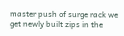master push of surge rack we get newly built zips in the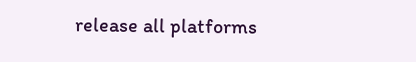release all platforms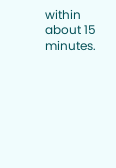within about 15 minutes.